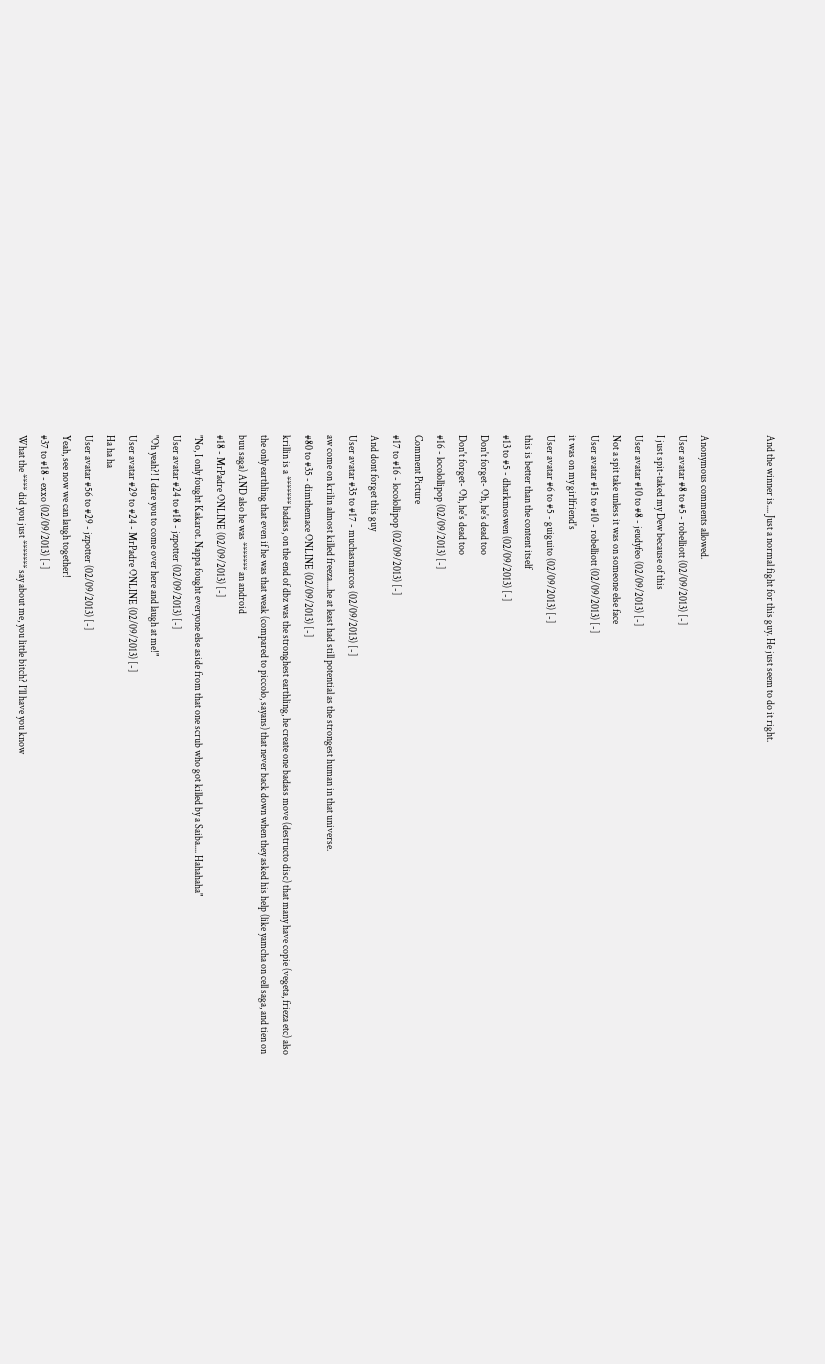And the winner is.... Just a normal fight for this guy. He just seem to do it right.


Anonymous comments allowed.
User avatar #8 to #5 - robelliott (02/09/2013) [-]
I just spit-taked my Dew because of this
User avatar #10 to #8 - jeudyfeo (02/09/2013) [-]
Not a spit take unless it was on someone else face
User avatar #15 to #10 - robelliott (02/09/2013) [-]
it was on my girlfriend's
User avatar #6 to #5 - guiguito (02/09/2013) [-]
this is better than the content itself
#13 to #5 - dharkmoswen (02/09/2013) [-]
Don't forget- Oh, he's dead too
Don't forget- Oh, he's dead too
#16 - locolollipop (02/09/2013) [-]
Comment Picture
#17 to #16 - locolollipop (02/09/2013) [-]
And dont forget this guy
User avatar #35 to #17 - muchasmarcos (02/09/2013) [-]
aw come on krilin almost killed freeza....he at least had still potential as the strongest human in that universe.
#80 to #35 - dimthemace ONLINE (02/09/2013) [-]
krillin is a ******* badass, on the end of dbz was the stronghest earthling, he create one badass move (destructo disc) that many have copie (vegeta, frieza etc) also the only earthling that even if he was that weak (compared to piccolo, sayans) that never back down when they asked his help (like yamcha on cell saga, and tien on buu saga) AND also he was ******* an android
#18 - MrPadre ONLINE (02/09/2013) [-]
"No, I only fought Kakarot. Nappa fought everyone else aside from that one scrub who got killed by a Saiba.... Hahahaha"
User avatar #24 to #18 - jzpotter (02/09/2013) [-]
"Oh yeah?! I dare you to come over here and laugh at me!"
User avatar #29 to #24 - MrPadre ONLINE (02/09/2013) [-]
Ha ha ha
User avatar #56 to #29 - jzpotter (02/09/2013) [-]
Yeah, see now we can laugh together!
#37 to #18 - exxo (02/09/2013) [-]
What the **** did you just ******* say about me, you little bitch? I’ll have you know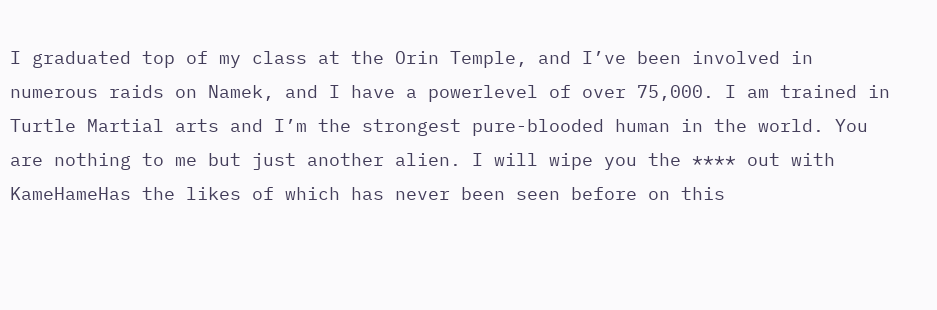I graduated top of my class at the Orin Temple, and I’ve been involved in numerous raids on Namek, and I have a powerlevel of over 75,000. I am trained in Turtle Martial arts and I’m the strongest pure-blooded human in the world. You are nothing to me but just another alien. I will wipe you the **** out with KameHameHas the likes of which has never been seen before on this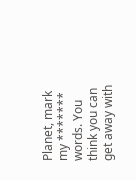Planet, mark my ******* words. You think you can get away with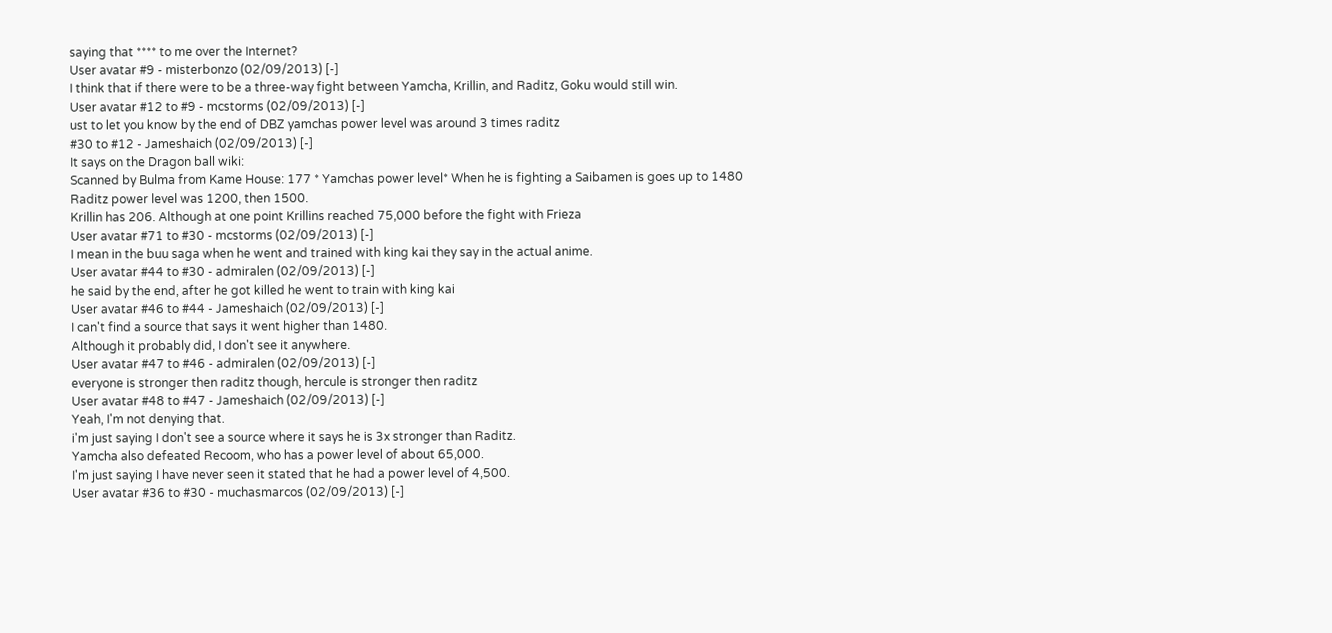saying that **** to me over the Internet?
User avatar #9 - misterbonzo (02/09/2013) [-]
I think that if there were to be a three-way fight between Yamcha, Krillin, and Raditz, Goku would still win.
User avatar #12 to #9 - mcstorms (02/09/2013) [-]
ust to let you know by the end of DBZ yamchas power level was around 3 times raditz
#30 to #12 - Jameshaich (02/09/2013) [-]
It says on the Dragon ball wiki:
Scanned by Bulma from Kame House: 177 * Yamchas power level* When he is fighting a Saibamen is goes up to 1480
Raditz power level was 1200, then 1500.
Krillin has 206. Although at one point Krillins reached 75,000 before the fight with Frieza
User avatar #71 to #30 - mcstorms (02/09/2013) [-]
I mean in the buu saga when he went and trained with king kai they say in the actual anime.
User avatar #44 to #30 - admiralen (02/09/2013) [-]
he said by the end, after he got killed he went to train with king kai
User avatar #46 to #44 - Jameshaich (02/09/2013) [-]
I can't find a source that says it went higher than 1480.
Although it probably did, I don't see it anywhere.
User avatar #47 to #46 - admiralen (02/09/2013) [-]
everyone is stronger then raditz though, hercule is stronger then raditz
User avatar #48 to #47 - Jameshaich (02/09/2013) [-]
Yeah, I'm not denying that.
i'm just saying I don't see a source where it says he is 3x stronger than Raditz.
Yamcha also defeated Recoom, who has a power level of about 65,000.
I'm just saying I have never seen it stated that he had a power level of 4,500.
User avatar #36 to #30 - muchasmarcos (02/09/2013) [-]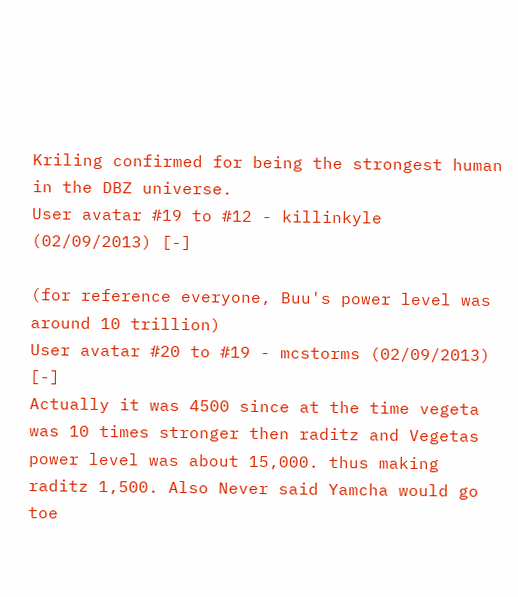Kriling confirmed for being the strongest human in the DBZ universe.
User avatar #19 to #12 - killinkyle (02/09/2013) [-]

(for reference everyone, Buu's power level was around 10 trillion)
User avatar #20 to #19 - mcstorms (02/09/2013) [-]
Actually it was 4500 since at the time vegeta was 10 times stronger then raditz and Vegetas power level was about 15,000. thus making raditz 1,500. Also Never said Yamcha would go toe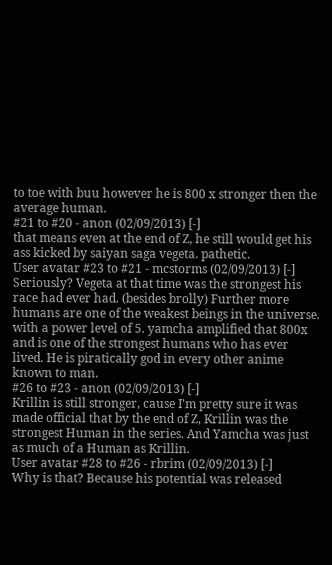to toe with buu however he is 800 x stronger then the average human.
#21 to #20 - anon (02/09/2013) [-]
that means even at the end of Z, he still would get his ass kicked by saiyan saga vegeta. pathetic.
User avatar #23 to #21 - mcstorms (02/09/2013) [-]
Seriously? Vegeta at that time was the strongest his race had ever had. (besides brolly) Further more humans are one of the weakest beings in the universe. with a power level of 5. yamcha amplified that 800x and is one of the strongest humans who has ever lived. He is piratically god in every other anime known to man.
#26 to #23 - anon (02/09/2013) [-]
Krillin is still stronger, cause I'm pretty sure it was made official that by the end of Z, Krillin was the strongest Human in the series. And Yamcha was just as much of a Human as Krillin.
User avatar #28 to #26 - rbrim (02/09/2013) [-]
Why is that? Because his potential was released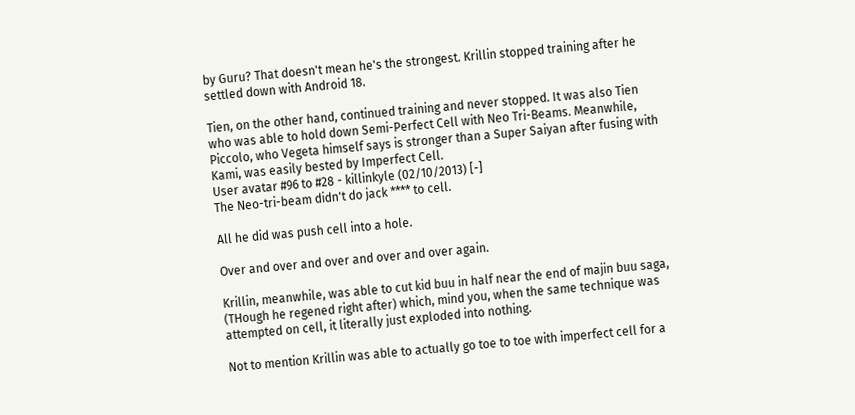by Guru? That doesn't mean he's the strongest. Krillin stopped training after he settled down with Android 18.

Tien, on the other hand, continued training and never stopped. It was also Tien who was able to hold down Semi-Perfect Cell with Neo Tri-Beams. Meanwhile, Piccolo, who Vegeta himself says is stronger than a Super Saiyan after fusing with Kami, was easily bested by Imperfect Cell.
User avatar #96 to #28 - killinkyle (02/10/2013) [-]
The Neo-tri-beam didn't do jack **** to cell.

All he did was push cell into a hole.

Over and over and over and over and over again.

Krillin, meanwhile, was able to cut kid buu in half near the end of majin buu saga, (THough he regened right after) which, mind you, when the same technique was attempted on cell, it literally just exploded into nothing.

Not to mention Krillin was able to actually go toe to toe with imperfect cell for a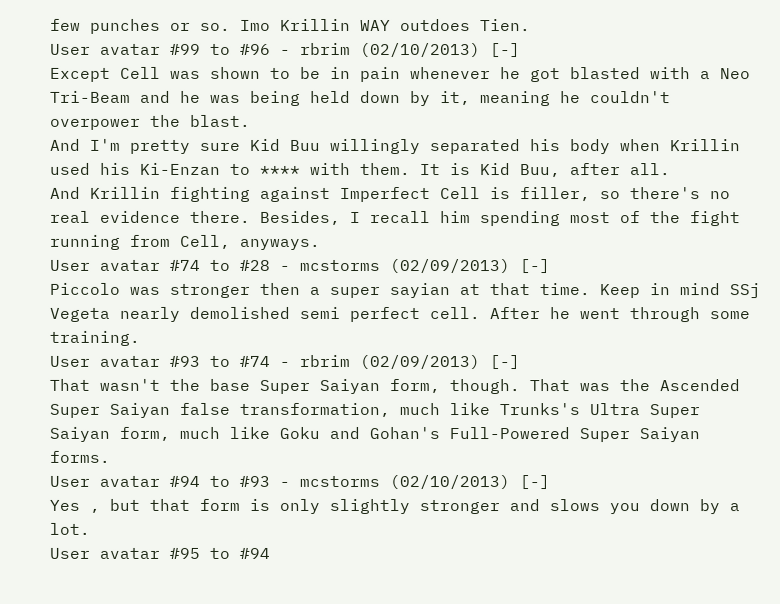few punches or so. Imo Krillin WAY outdoes Tien.
User avatar #99 to #96 - rbrim (02/10/2013) [-]
Except Cell was shown to be in pain whenever he got blasted with a Neo Tri-Beam and he was being held down by it, meaning he couldn't overpower the blast.
And I'm pretty sure Kid Buu willingly separated his body when Krillin used his Ki-Enzan to **** with them. It is Kid Buu, after all.
And Krillin fighting against Imperfect Cell is filler, so there's no real evidence there. Besides, I recall him spending most of the fight running from Cell, anyways.
User avatar #74 to #28 - mcstorms (02/09/2013) [-]
Piccolo was stronger then a super sayian at that time. Keep in mind SSj Vegeta nearly demolished semi perfect cell. After he went through some training.
User avatar #93 to #74 - rbrim (02/09/2013) [-]
That wasn't the base Super Saiyan form, though. That was the Ascended Super Saiyan false transformation, much like Trunks's Ultra Super Saiyan form, much like Goku and Gohan's Full-Powered Super Saiyan forms.
User avatar #94 to #93 - mcstorms (02/10/2013) [-]
Yes , but that form is only slightly stronger and slows you down by a lot.
User avatar #95 to #94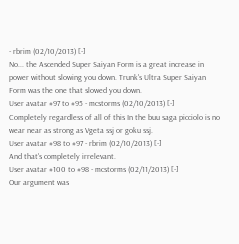- rbrim (02/10/2013) [-]
No... the Ascended Super Saiyan Form is a great increase in power without slowing you down. Trunk's Ultra Super Saiyan Form was the one that slowed you down.
User avatar #97 to #95 - mcstorms (02/10/2013) [-]
Completely regardless of all of this In the buu saga picciolo is no wear near as strong as Vgeta ssj or goku ssj.
User avatar #98 to #97 - rbrim (02/10/2013) [-]
And that's completely irrelevant.
User avatar #100 to #98 - mcstorms (02/11/2013) [-]
Our argument was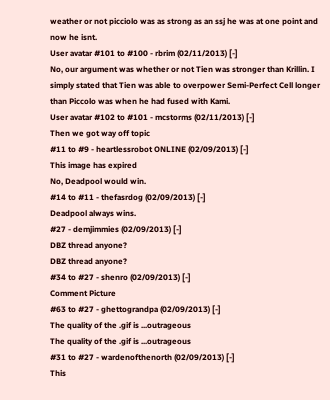weather or not picciolo was as strong as an ssj he was at one point and now he isnt.
User avatar #101 to #100 - rbrim (02/11/2013) [-]
No, our argument was whether or not Tien was stronger than Krillin. I simply stated that Tien was able to overpower Semi-Perfect Cell longer than Piccolo was when he had fused with Kami.
User avatar #102 to #101 - mcstorms (02/11/2013) [-]
Then we got way off topic
#11 to #9 - heartlessrobot ONLINE (02/09/2013) [-]
This image has expired
No, Deadpool would win.
#14 to #11 - thefasrdog (02/09/2013) [-]
Deadpool always wins.
#27 - demjimmies (02/09/2013) [-]
DBZ thread anyone?
DBZ thread anyone?
#34 to #27 - shenro (02/09/2013) [-]
Comment Picture
#63 to #27 - ghettograndpa (02/09/2013) [-]
The quality of the .gif is ...outrageous
The quality of the .gif is ...outrageous
#31 to #27 - wardenofthenorth (02/09/2013) [-]
This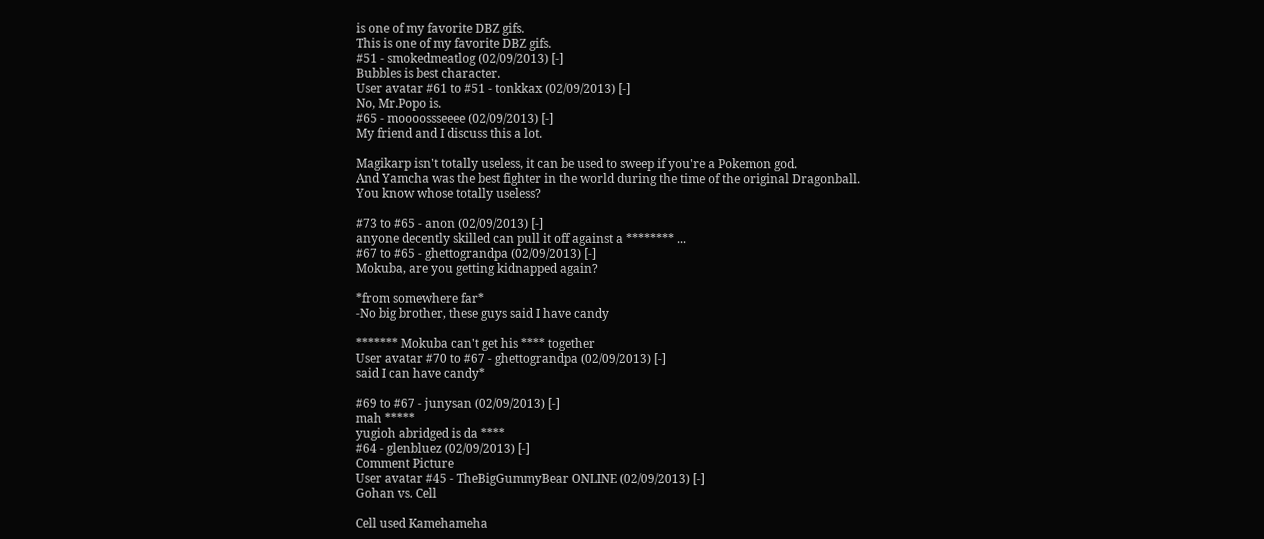is one of my favorite DBZ gifs.
This is one of my favorite DBZ gifs.
#51 - smokedmeatlog (02/09/2013) [-]
Bubbles is best character.
User avatar #61 to #51 - tonkkax (02/09/2013) [-]
No, Mr.Popo is.
#65 - moooossseeee (02/09/2013) [-]
My friend and I discuss this a lot.

Magikarp isn't totally useless, it can be used to sweep if you're a Pokemon god.
And Yamcha was the best fighter in the world during the time of the original Dragonball.
You know whose totally useless?

#73 to #65 - anon (02/09/2013) [-]
anyone decently skilled can pull it off against a ******** ...
#67 to #65 - ghettograndpa (02/09/2013) [-]
Mokuba, are you getting kidnapped again?

*from somewhere far*
-No big brother, these guys said I have candy

******* Mokuba can't get his **** together
User avatar #70 to #67 - ghettograndpa (02/09/2013) [-]
said I can have candy*

#69 to #67 - junysan (02/09/2013) [-]
mah *****
yugioh abridged is da ****
#64 - glenbluez (02/09/2013) [-]
Comment Picture
User avatar #45 - TheBigGummyBear ONLINE (02/09/2013) [-]
Gohan vs. Cell

Cell used Kamehameha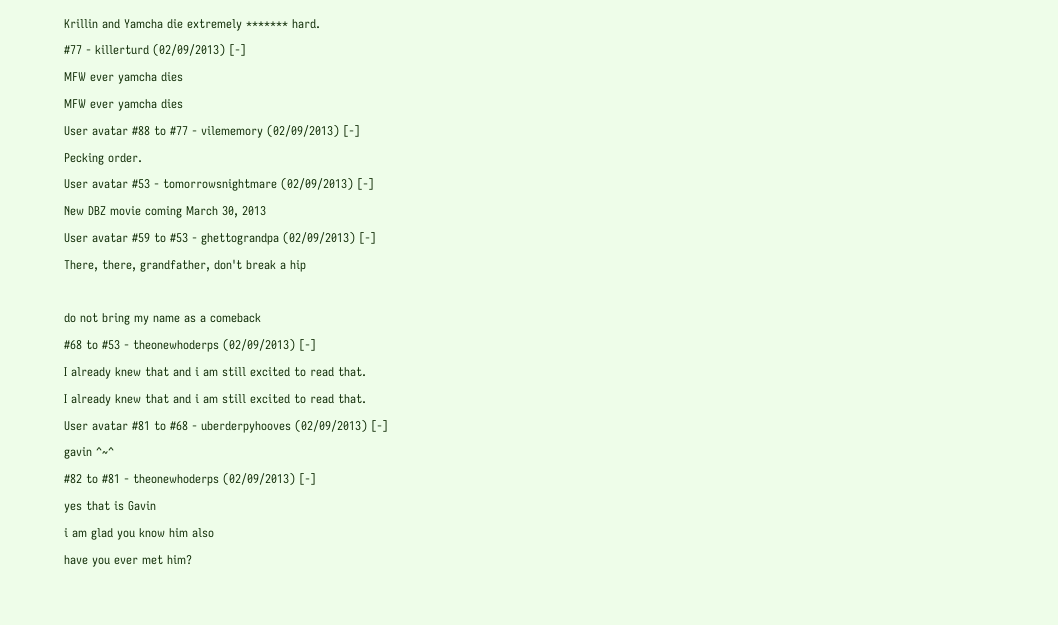Krillin and Yamcha die extremely ******* hard.
#77 - killerturd (02/09/2013) [-]
MFW ever yamcha dies
MFW ever yamcha dies
User avatar #88 to #77 - vilememory (02/09/2013) [-]
Pecking order.
User avatar #53 - tomorrowsnightmare (02/09/2013) [-]
New DBZ movie coming March 30, 2013
User avatar #59 to #53 - ghettograndpa (02/09/2013) [-]
There, there, grandfather, don't break a hip

do not bring my name as a comeback
#68 to #53 - theonewhoderps (02/09/2013) [-]
I already knew that and i am still excited to read that.
I already knew that and i am still excited to read that.
User avatar #81 to #68 - uberderpyhooves (02/09/2013) [-]
gavin ^~^
#82 to #81 - theonewhoderps (02/09/2013) [-]
yes that is Gavin
i am glad you know him also
have you ever met him?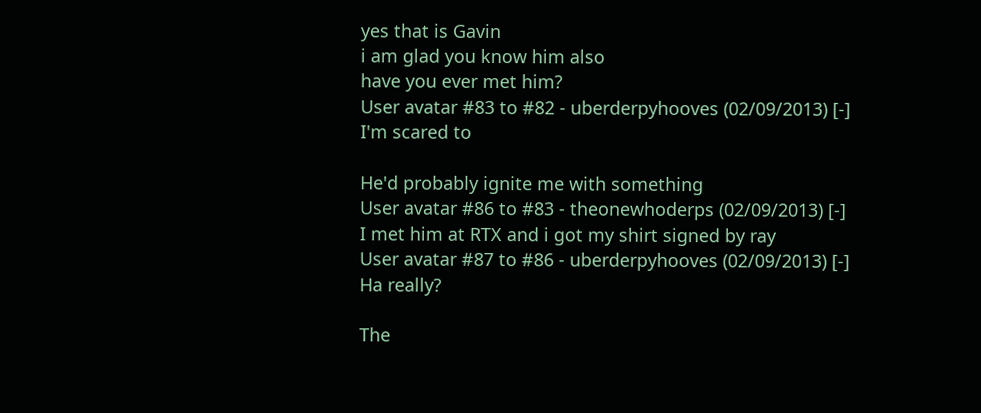yes that is Gavin
i am glad you know him also
have you ever met him?
User avatar #83 to #82 - uberderpyhooves (02/09/2013) [-]
I'm scared to

He'd probably ignite me with something
User avatar #86 to #83 - theonewhoderps (02/09/2013) [-]
I met him at RTX and i got my shirt signed by ray
User avatar #87 to #86 - uberderpyhooves (02/09/2013) [-]
Ha really?

The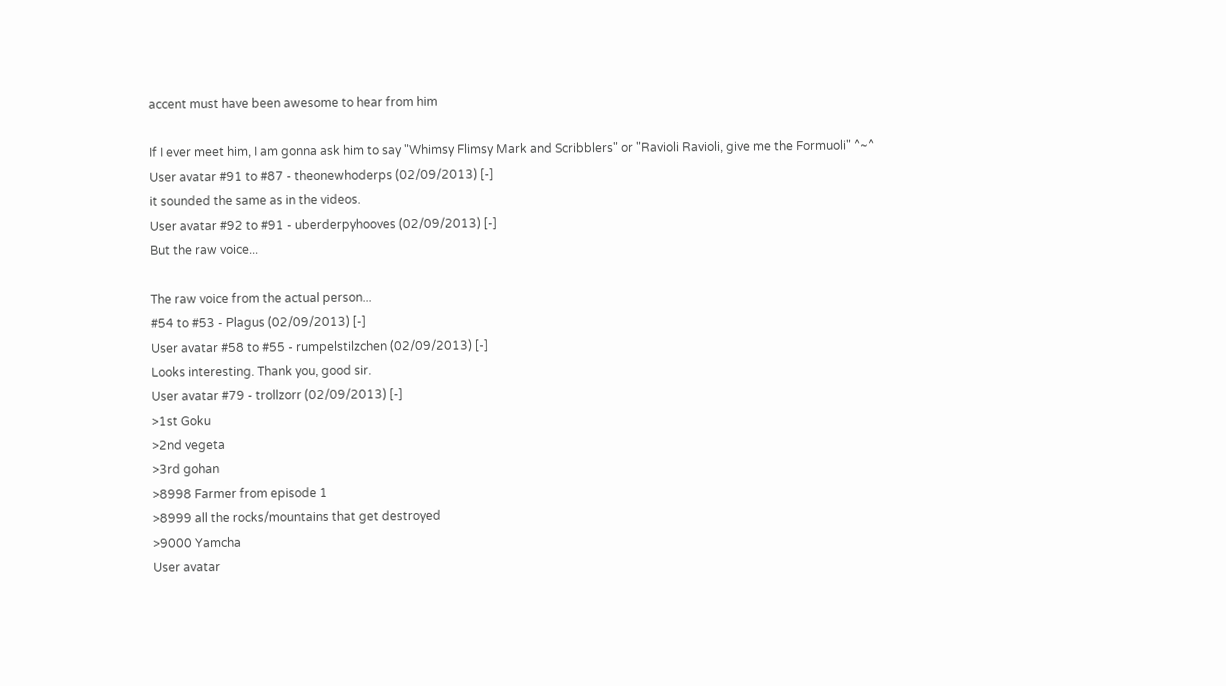accent must have been awesome to hear from him

If I ever meet him, I am gonna ask him to say "Whimsy Flimsy Mark and Scribblers" or "Ravioli Ravioli, give me the Formuoli" ^~^
User avatar #91 to #87 - theonewhoderps (02/09/2013) [-]
it sounded the same as in the videos.
User avatar #92 to #91 - uberderpyhooves (02/09/2013) [-]
But the raw voice...

The raw voice from the actual person...
#54 to #53 - Plagus (02/09/2013) [-]
User avatar #58 to #55 - rumpelstilzchen (02/09/2013) [-]
Looks interesting. Thank you, good sir.
User avatar #79 - trollzorr (02/09/2013) [-]
>1st Goku
>2nd vegeta
>3rd gohan
>8998 Farmer from episode 1
>8999 all the rocks/mountains that get destroyed
>9000 Yamcha
User avatar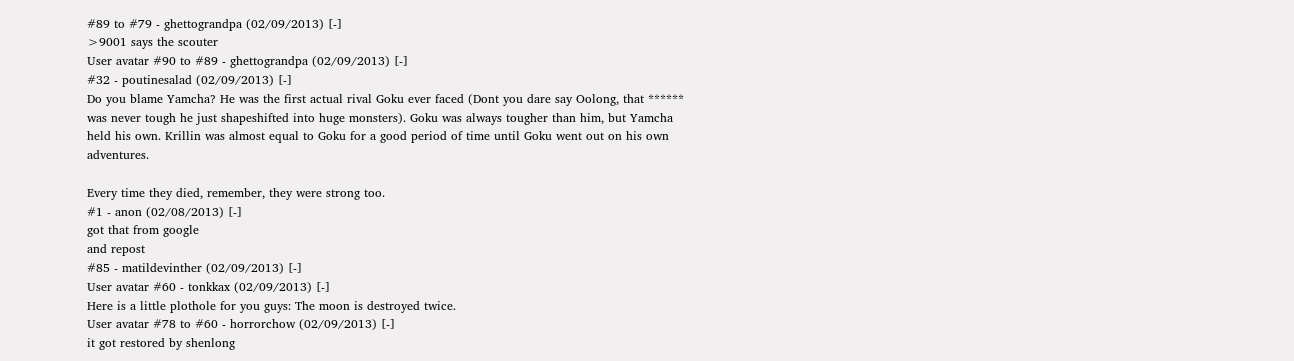#89 to #79 - ghettograndpa (02/09/2013) [-]
>9001 says the scouter
User avatar #90 to #89 - ghettograndpa (02/09/2013) [-]
#32 - poutinesalad (02/09/2013) [-]
Do you blame Yamcha? He was the first actual rival Goku ever faced (Dont you dare say Oolong, that ****** was never tough he just shapeshifted into huge monsters). Goku was always tougher than him, but Yamcha held his own. Krillin was almost equal to Goku for a good period of time until Goku went out on his own adventures.

Every time they died, remember, they were strong too.
#1 - anon (02/08/2013) [-]
got that from google
and repost
#85 - matildevinther (02/09/2013) [-]
User avatar #60 - tonkkax (02/09/2013) [-]
Here is a little plothole for you guys: The moon is destroyed twice.
User avatar #78 to #60 - horrorchow (02/09/2013) [-]
it got restored by shenlong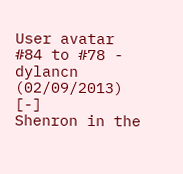User avatar #84 to #78 - dylancn (02/09/2013) [-]
Shenron in the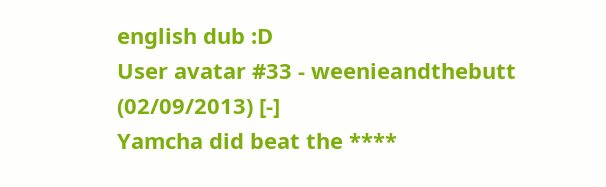english dub :D
User avatar #33 - weenieandthebutt (02/09/2013) [-]
Yamcha did beat the ****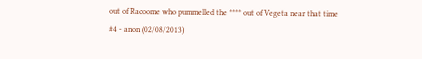out of Racoome who pummelled the **** out of Vegeta near that time
#4 - anon (02/08/2013)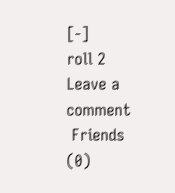[-]
roll 2
Leave a comment
 Friends (0)